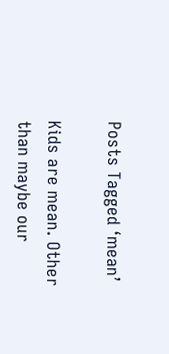Posts Tagged ‘mean’

Kids are mean. Other than maybe our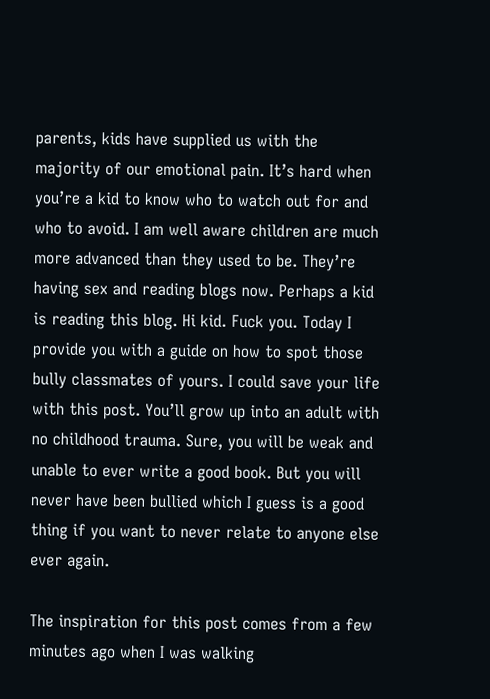parents, kids have supplied us with the majority of our emotional pain. It’s hard when you’re a kid to know who to watch out for and who to avoid. I am well aware children are much more advanced than they used to be. They’re having sex and reading blogs now. Perhaps a kid is reading this blog. Hi kid. Fuck you. Today I provide you with a guide on how to spot those bully classmates of yours. I could save your life with this post. You’ll grow up into an adult with no childhood trauma. Sure, you will be weak and unable to ever write a good book. But you will never have been bullied which I guess is a good thing if you want to never relate to anyone else ever again.

The inspiration for this post comes from a few minutes ago when I was walking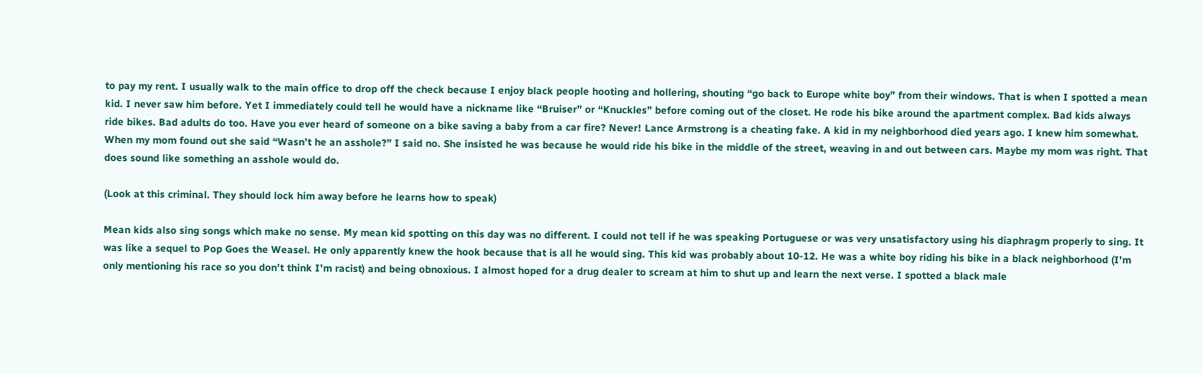to pay my rent. I usually walk to the main office to drop off the check because I enjoy black people hooting and hollering, shouting “go back to Europe white boy” from their windows. That is when I spotted a mean kid. I never saw him before. Yet I immediately could tell he would have a nickname like “Bruiser” or “Knuckles” before coming out of the closet. He rode his bike around the apartment complex. Bad kids always ride bikes. Bad adults do too. Have you ever heard of someone on a bike saving a baby from a car fire? Never! Lance Armstrong is a cheating fake. A kid in my neighborhood died years ago. I knew him somewhat. When my mom found out she said “Wasn’t he an asshole?” I said no. She insisted he was because he would ride his bike in the middle of the street, weaving in and out between cars. Maybe my mom was right. That does sound like something an asshole would do.

(Look at this criminal. They should lock him away before he learns how to speak)

Mean kids also sing songs which make no sense. My mean kid spotting on this day was no different. I could not tell if he was speaking Portuguese or was very unsatisfactory using his diaphragm properly to sing. It was like a sequel to Pop Goes the Weasel. He only apparently knew the hook because that is all he would sing. This kid was probably about 10-12. He was a white boy riding his bike in a black neighborhood (I’m only mentioning his race so you don’t think I’m racist) and being obnoxious. I almost hoped for a drug dealer to scream at him to shut up and learn the next verse. I spotted a black male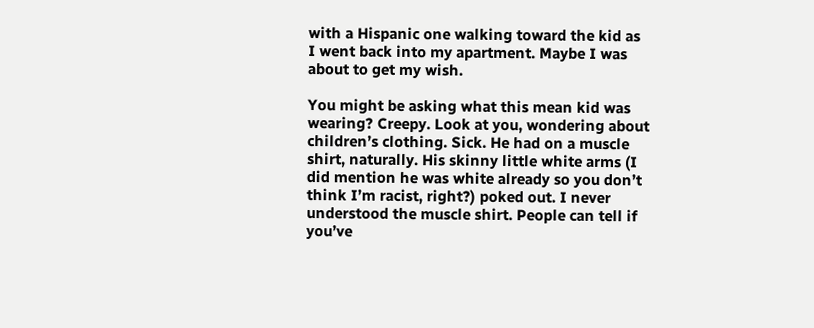with a Hispanic one walking toward the kid as I went back into my apartment. Maybe I was about to get my wish.

You might be asking what this mean kid was wearing? Creepy. Look at you, wondering about children’s clothing. Sick. He had on a muscle shirt, naturally. His skinny little white arms (I did mention he was white already so you don’t think I’m racist, right?) poked out. I never understood the muscle shirt. People can tell if you’ve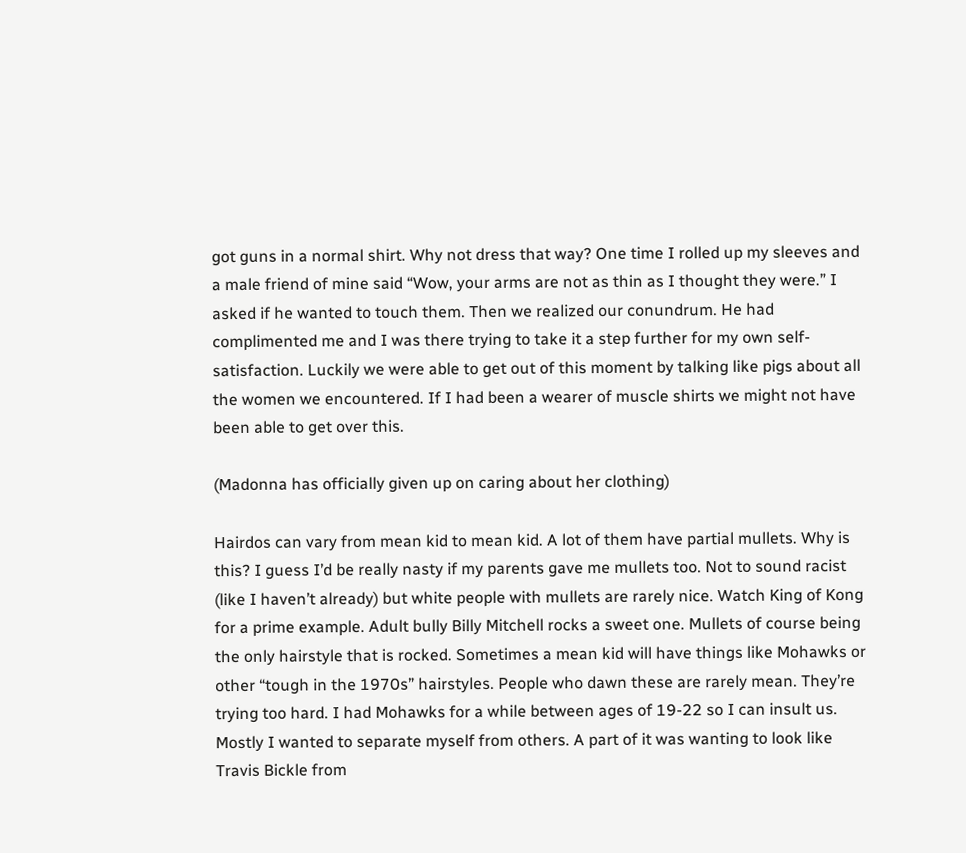got guns in a normal shirt. Why not dress that way? One time I rolled up my sleeves and a male friend of mine said “Wow, your arms are not as thin as I thought they were.” I asked if he wanted to touch them. Then we realized our conundrum. He had complimented me and I was there trying to take it a step further for my own self-satisfaction. Luckily we were able to get out of this moment by talking like pigs about all the women we encountered. If I had been a wearer of muscle shirts we might not have been able to get over this.

(Madonna has officially given up on caring about her clothing)

Hairdos can vary from mean kid to mean kid. A lot of them have partial mullets. Why is this? I guess I’d be really nasty if my parents gave me mullets too. Not to sound racist (like I haven’t already) but white people with mullets are rarely nice. Watch King of Kong for a prime example. Adult bully Billy Mitchell rocks a sweet one. Mullets of course being the only hairstyle that is rocked. Sometimes a mean kid will have things like Mohawks or other “tough in the 1970s” hairstyles. People who dawn these are rarely mean. They’re trying too hard. I had Mohawks for a while between ages of 19-22 so I can insult us. Mostly I wanted to separate myself from others. A part of it was wanting to look like Travis Bickle from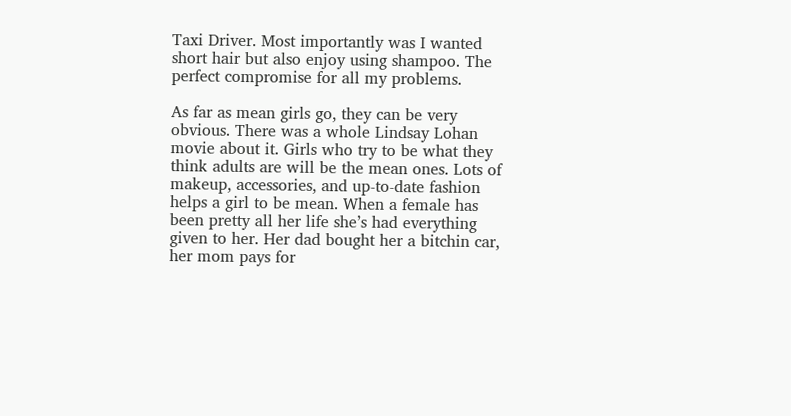Taxi Driver. Most importantly was I wanted short hair but also enjoy using shampoo. The perfect compromise for all my problems.

As far as mean girls go, they can be very obvious. There was a whole Lindsay Lohan movie about it. Girls who try to be what they think adults are will be the mean ones. Lots of makeup, accessories, and up-to-date fashion helps a girl to be mean. When a female has been pretty all her life she’s had everything given to her. Her dad bought her a bitchin car, her mom pays for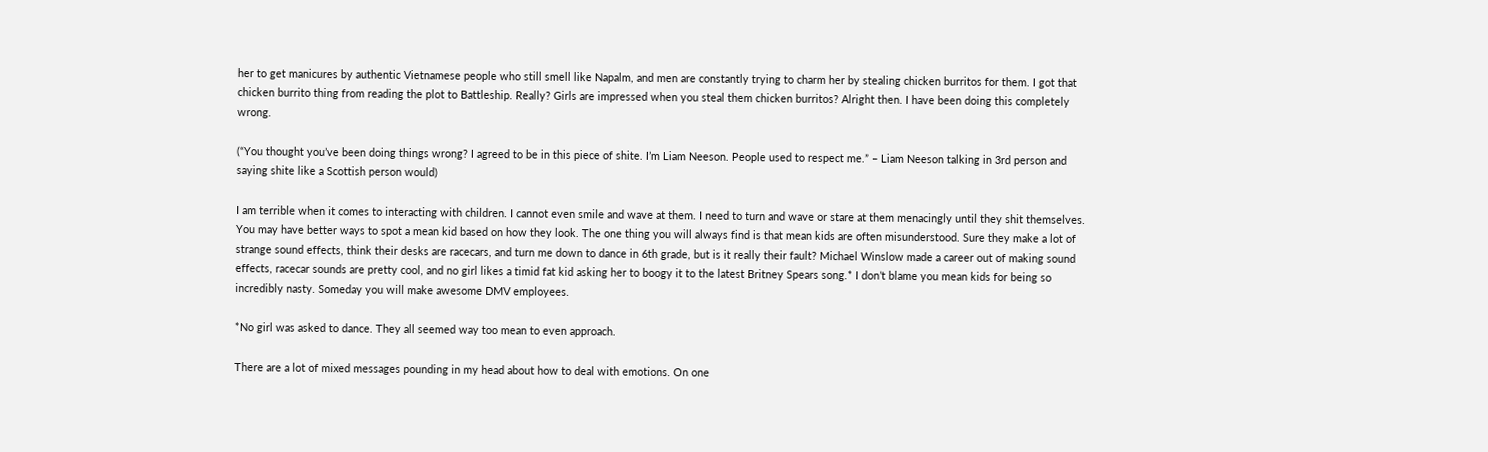her to get manicures by authentic Vietnamese people who still smell like Napalm, and men are constantly trying to charm her by stealing chicken burritos for them. I got that chicken burrito thing from reading the plot to Battleship. Really? Girls are impressed when you steal them chicken burritos? Alright then. I have been doing this completely wrong.

(“You thought you’ve been doing things wrong? I agreed to be in this piece of shite. I’m Liam Neeson. People used to respect me.” – Liam Neeson talking in 3rd person and saying shite like a Scottish person would)

I am terrible when it comes to interacting with children. I cannot even smile and wave at them. I need to turn and wave or stare at them menacingly until they shit themselves. You may have better ways to spot a mean kid based on how they look. The one thing you will always find is that mean kids are often misunderstood. Sure they make a lot of strange sound effects, think their desks are racecars, and turn me down to dance in 6th grade, but is it really their fault? Michael Winslow made a career out of making sound effects, racecar sounds are pretty cool, and no girl likes a timid fat kid asking her to boogy it to the latest Britney Spears song.* I don’t blame you mean kids for being so incredibly nasty. Someday you will make awesome DMV employees.

*No girl was asked to dance. They all seemed way too mean to even approach.

There are a lot of mixed messages pounding in my head about how to deal with emotions. On one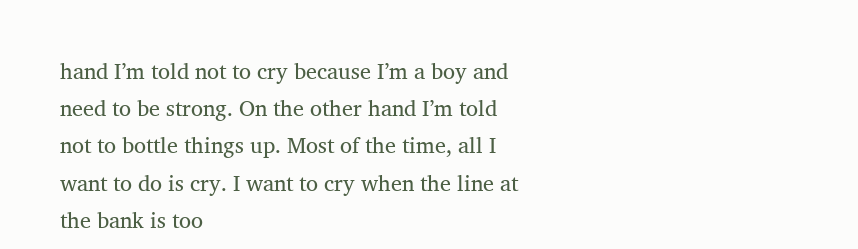hand I’m told not to cry because I’m a boy and need to be strong. On the other hand I’m told not to bottle things up. Most of the time, all I want to do is cry. I want to cry when the line at the bank is too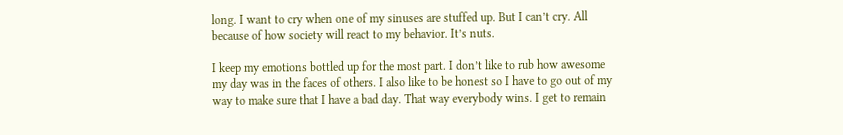long. I want to cry when one of my sinuses are stuffed up. But I can’t cry. All because of how society will react to my behavior. It’s nuts.

I keep my emotions bottled up for the most part. I don’t like to rub how awesome my day was in the faces of others. I also like to be honest so I have to go out of my way to make sure that I have a bad day. That way everybody wins. I get to remain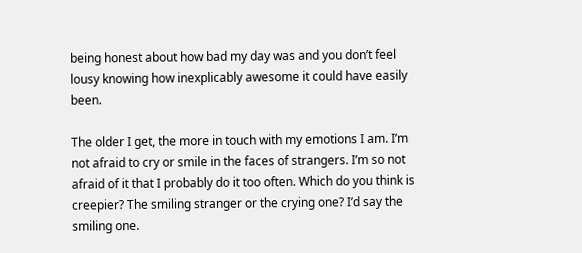being honest about how bad my day was and you don’t feel lousy knowing how inexplicably awesome it could have easily been.

The older I get, the more in touch with my emotions I am. I’m not afraid to cry or smile in the faces of strangers. I’m so not afraid of it that I probably do it too often. Which do you think is creepier? The smiling stranger or the crying one? I’d say the smiling one.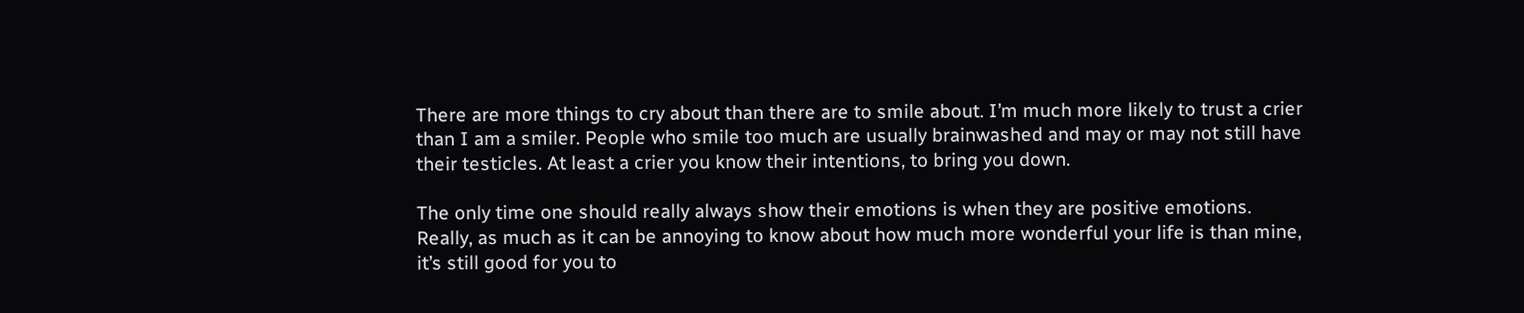There are more things to cry about than there are to smile about. I’m much more likely to trust a crier than I am a smiler. People who smile too much are usually brainwashed and may or may not still have their testicles. At least a crier you know their intentions, to bring you down.

The only time one should really always show their emotions is when they are positive emotions. Really, as much as it can be annoying to know about how much more wonderful your life is than mine, it’s still good for you to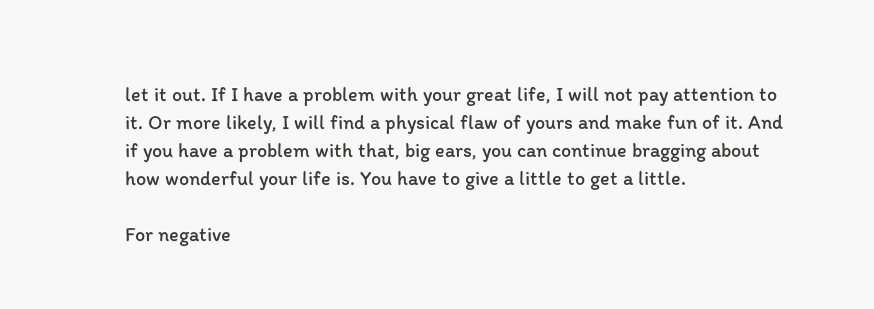let it out. If I have a problem with your great life, I will not pay attention to it. Or more likely, I will find a physical flaw of yours and make fun of it. And if you have a problem with that, big ears, you can continue bragging about how wonderful your life is. You have to give a little to get a little.

For negative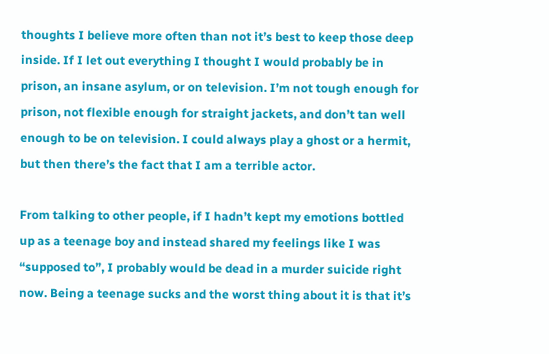thoughts I believe more often than not it’s best to keep those deep inside. If I let out everything I thought I would probably be in prison, an insane asylum, or on television. I’m not tough enough for prison, not flexible enough for straight jackets, and don’t tan well enough to be on television. I could always play a ghost or a hermit, but then there’s the fact that I am a terrible actor.

From talking to other people, if I hadn’t kept my emotions bottled up as a teenage boy and instead shared my feelings like I was “supposed to”, I probably would be dead in a murder suicide right now. Being a teenage sucks and the worst thing about it is that it’s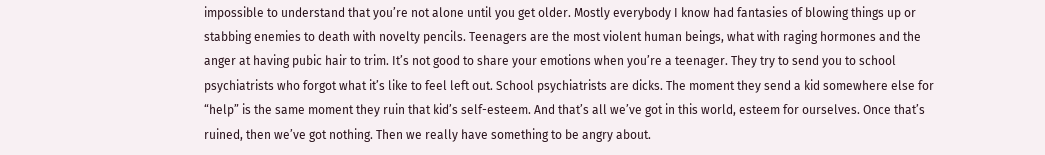impossible to understand that you’re not alone until you get older. Mostly everybody I know had fantasies of blowing things up or stabbing enemies to death with novelty pencils. Teenagers are the most violent human beings, what with raging hormones and the anger at having pubic hair to trim. It’s not good to share your emotions when you’re a teenager. They try to send you to school psychiatrists who forgot what it’s like to feel left out. School psychiatrists are dicks. The moment they send a kid somewhere else for “help” is the same moment they ruin that kid’s self-esteem. And that’s all we’ve got in this world, esteem for ourselves. Once that’s ruined, then we’ve got nothing. Then we really have something to be angry about.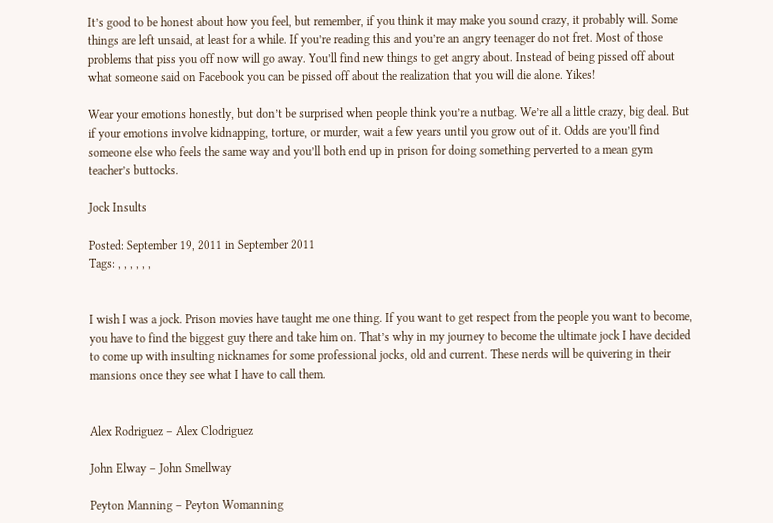It’s good to be honest about how you feel, but remember, if you think it may make you sound crazy, it probably will. Some things are left unsaid, at least for a while. If you’re reading this and you’re an angry teenager do not fret. Most of those problems that piss you off now will go away. You’ll find new things to get angry about. Instead of being pissed off about what someone said on Facebook you can be pissed off about the realization that you will die alone. Yikes!

Wear your emotions honestly, but don’t be surprised when people think you’re a nutbag. We’re all a little crazy, big deal. But if your emotions involve kidnapping, torture, or murder, wait a few years until you grow out of it. Odds are you’ll find someone else who feels the same way and you’ll both end up in prison for doing something perverted to a mean gym teacher’s buttocks.

Jock Insults

Posted: September 19, 2011 in September 2011
Tags: , , , , , ,


I wish I was a jock. Prison movies have taught me one thing. If you want to get respect from the people you want to become, you have to find the biggest guy there and take him on. That’s why in my journey to become the ultimate jock I have decided to come up with insulting nicknames for some professional jocks, old and current. These nerds will be quivering in their mansions once they see what I have to call them.


Alex Rodriguez – Alex Clodriguez

John Elway – John Smellway

Peyton Manning – Peyton Womanning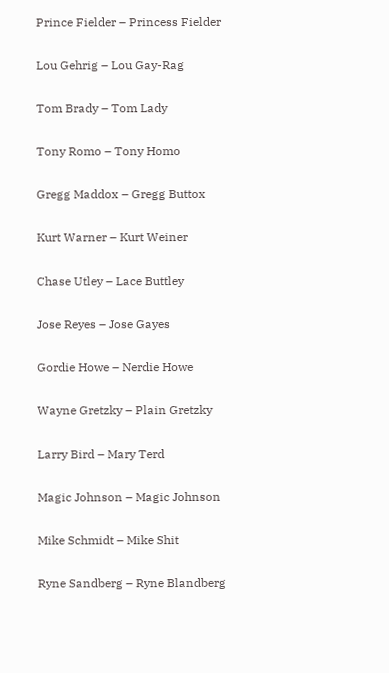Prince Fielder – Princess Fielder

Lou Gehrig – Lou Gay-Rag

Tom Brady – Tom Lady

Tony Romo – Tony Homo

Gregg Maddox – Gregg Buttox

Kurt Warner – Kurt Weiner

Chase Utley – Lace Buttley

Jose Reyes – Jose Gayes

Gordie Howe – Nerdie Howe

Wayne Gretzky – Plain Gretzky

Larry Bird – Mary Terd

Magic Johnson – Magic Johnson

Mike Schmidt – Mike Shit

Ryne Sandberg – Ryne Blandberg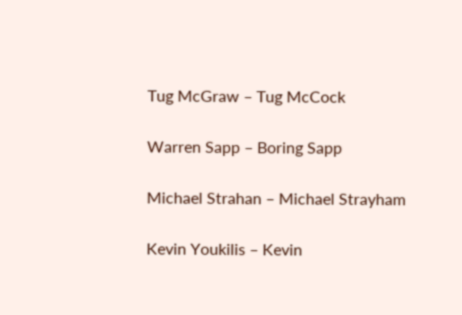Tug McGraw – Tug McCock

Warren Sapp – Boring Sapp

Michael Strahan – Michael Strayham

Kevin Youkilis – Kevin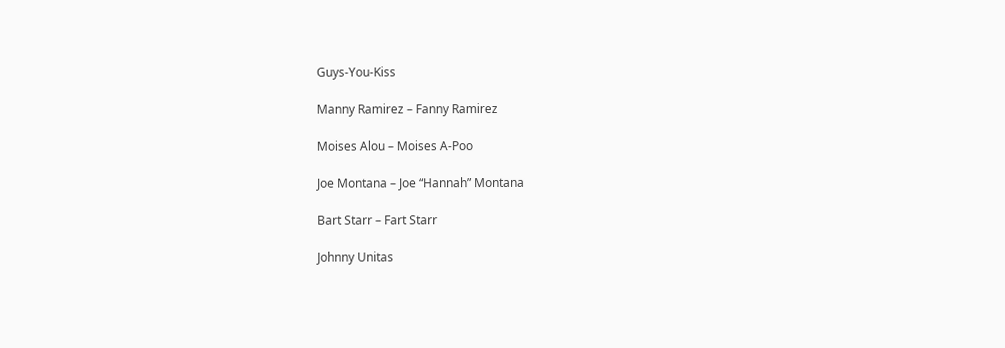Guys-You-Kiss

Manny Ramirez – Fanny Ramirez

Moises Alou – Moises A-Poo

Joe Montana – Joe “Hannah” Montana

Bart Starr – Fart Starr

Johnny Unitas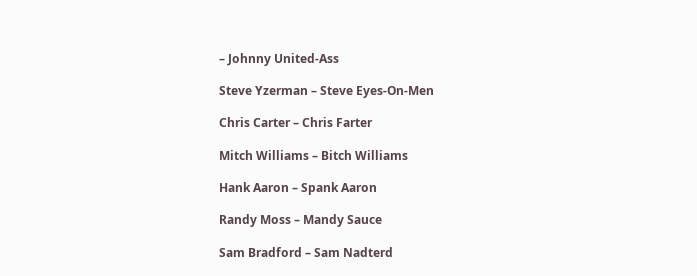– Johnny United-Ass

Steve Yzerman – Steve Eyes-On-Men

Chris Carter – Chris Farter

Mitch Williams – Bitch Williams

Hank Aaron – Spank Aaron

Randy Moss – Mandy Sauce

Sam Bradford – Sam Nadterd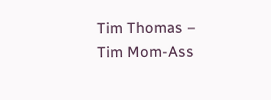Tim Thomas – Tim Mom-Ass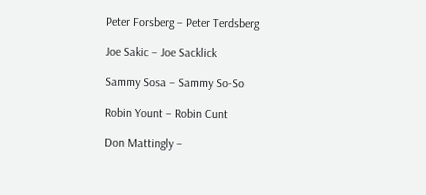Peter Forsberg – Peter Terdsberg

Joe Sakic – Joe Sacklick

Sammy Sosa – Sammy So-So

Robin Yount – Robin Cunt

Don Mattingly –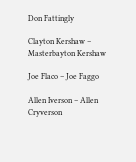Don Fattingly

Clayton Kershaw – Masterbayton Kershaw

Joe Flaco – Joe Faggo

Allen Iverson – Allen Cryverson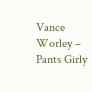Vance Worley – Pants Girly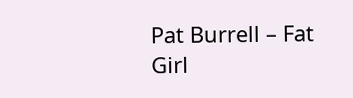Pat Burrell – Fat Girl